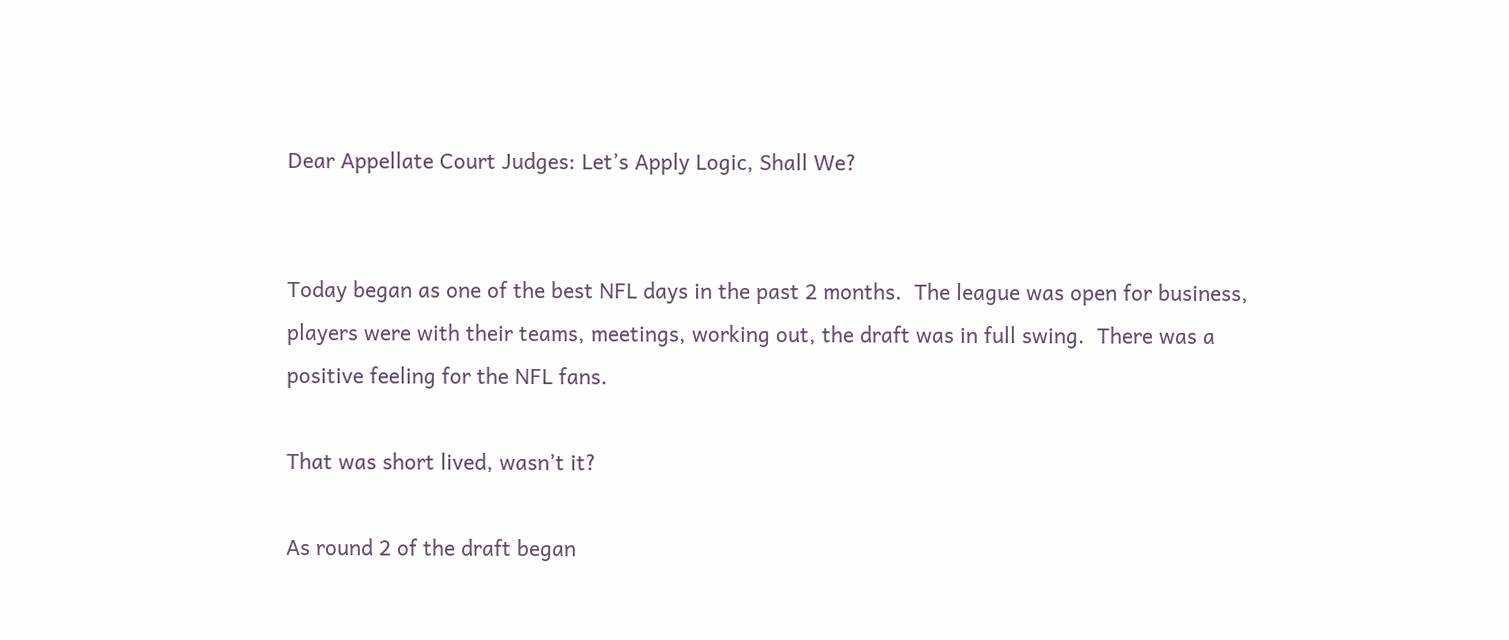Dear Appellate Court Judges: Let’s Apply Logic, Shall We?


Today began as one of the best NFL days in the past 2 months.  The league was open for business, players were with their teams, meetings, working out, the draft was in full swing.  There was a positive feeling for the NFL fans.

That was short lived, wasn’t it?

As round 2 of the draft began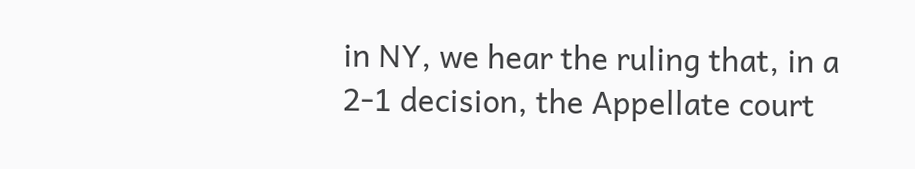in NY, we hear the ruling that, in a 2-1 decision, the Appellate court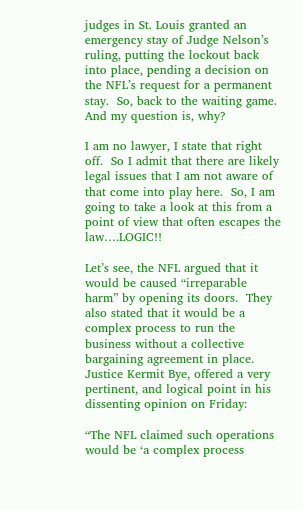judges in St. Louis granted an emergency stay of Judge Nelson’s ruling, putting the lockout back into place, pending a decision on the NFL’s request for a permanent stay.  So, back to the waiting game.  And my question is, why?

I am no lawyer, I state that right off.  So I admit that there are likely legal issues that I am not aware of that come into play here.  So, I am going to take a look at this from a point of view that often escapes the law….LOGIC!!

Let’s see, the NFL argued that it would be caused “irreparable harm” by opening its doors.  They also stated that it would be a complex process to run the business without a collective bargaining agreement in place.  Justice Kermit Bye, offered a very pertinent, and logical point in his dissenting opinion on Friday:

“The NFL claimed such operations would be ‘a complex process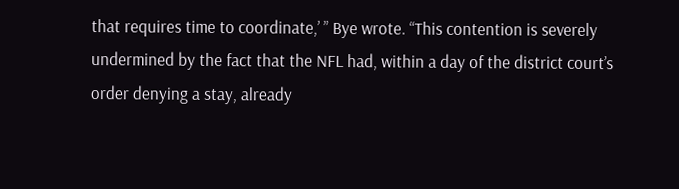that requires time to coordinate,’ ” Bye wrote. “This contention is severely undermined by the fact that the NFL had, within a day of the district court’s order denying a stay, already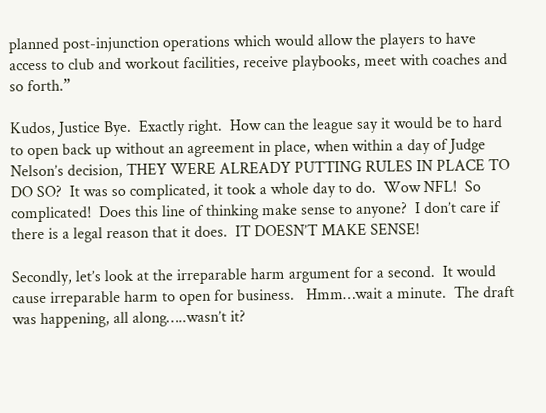planned post-injunction operations which would allow the players to have access to club and workout facilities, receive playbooks, meet with coaches and so forth.”

Kudos, Justice Bye.  Exactly right.  How can the league say it would be to hard to open back up without an agreement in place, when within a day of Judge Nelson’s decision, THEY WERE ALREADY PUTTING RULES IN PLACE TO DO SO?  It was so complicated, it took a whole day to do.  Wow NFL!  So complicated!  Does this line of thinking make sense to anyone?  I don’t care if there is a legal reason that it does.  IT DOESN’T MAKE SENSE!

Secondly, let’s look at the irreparable harm argument for a second.  It would cause irreparable harm to open for business.   Hmm…wait a minute.  The draft was happening, all along…..wasn’t it?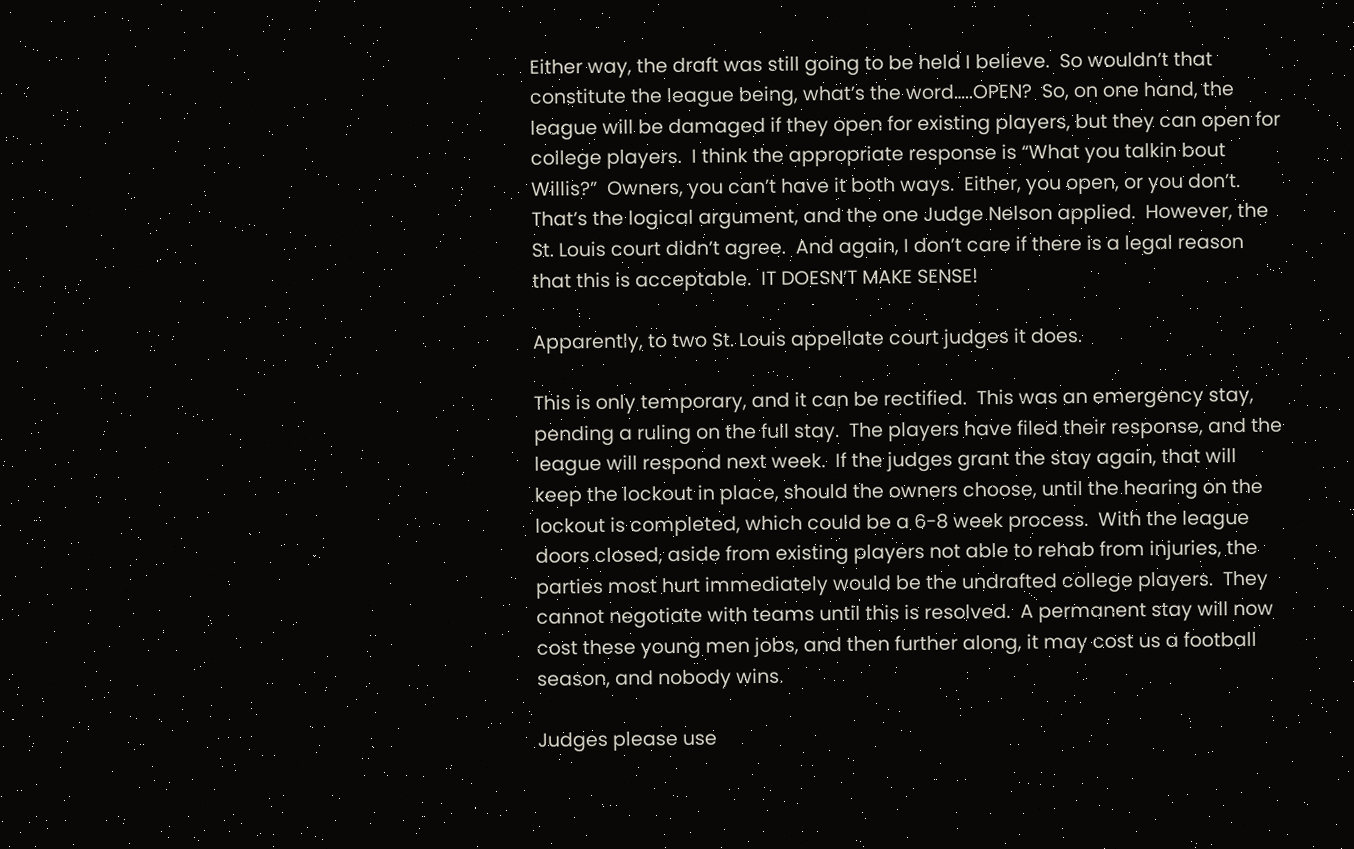Either way, the draft was still going to be held I believe.  So wouldn’t that constitute the league being, what’s the word…..OPEN?  So, on one hand, the league will be damaged if they open for existing players, but they can open for college players.  I think the appropriate response is “What you talkin bout Willis?”  Owners, you can’t have it both ways.  Either, you open, or you don’t.  That’s the logical argument, and the one Judge Nelson applied.  However, the St. Louis court didn’t agree.  And again, I don’t care if there is a legal reason that this is acceptable.  IT DOESN’T MAKE SENSE!

Apparently, to two St. Louis appellate court judges it does.

This is only temporary, and it can be rectified.  This was an emergency stay, pending a ruling on the full stay.  The players have filed their response, and the league will respond next week.  If the judges grant the stay again, that will keep the lockout in place, should the owners choose, until the hearing on the lockout is completed, which could be a 6-8 week process.  With the league doors closed, aside from existing players not able to rehab from injuries, the parties most hurt immediately would be the undrafted college players.  They cannot negotiate with teams until this is resolved.  A permanent stay will now cost these young men jobs, and then further along, it may cost us a football season, and nobody wins.

Judges please use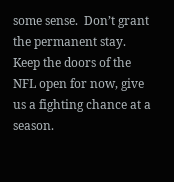some sense.  Don’t grant the permanent stay.  Keep the doors of the NFL open for now, give us a fighting chance at a season.